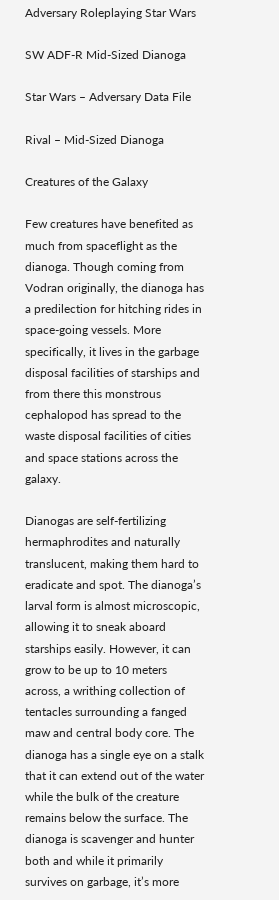Adversary Roleplaying Star Wars

SW ADF-R Mid-Sized Dianoga

Star Wars – Adversary Data File

Rival – Mid-Sized Dianoga

Creatures of the Galaxy

Few creatures have benefited as much from spaceflight as the dianoga. Though coming from Vodran originally, the dianoga has a predilection for hitching rides in space-going vessels. More specifically, it lives in the garbage disposal facilities of starships and from there this monstrous cephalopod has spread to the waste disposal facilities of cities and space stations across the galaxy.

Dianogas are self-fertilizing hermaphrodites and naturally translucent, making them hard to eradicate and spot. The dianoga’s larval form is almost microscopic, allowing it to sneak aboard starships easily. However, it can grow to be up to 10 meters across, a writhing collection of tentacles surrounding a fanged maw and central body core. The dianoga has a single eye on a stalk that it can extend out of the water while the bulk of the creature remains below the surface. The dianoga is scavenger and hunter both and while it primarily survives on garbage, it’s more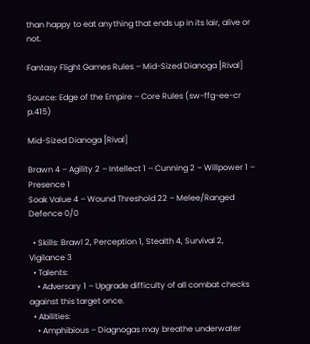than happy to eat anything that ends up in its lair, alive or not.

Fantasy Flight Games Rules – Mid-Sized Dianoga [Rival]

Source: Edge of the Empire – Core Rules (sw-ffg-ee-cr p.415)

Mid-Sized Dianoga [Rival]

Brawn 4 – Agility 2 – Intellect 1 – Cunning 2 – Willpower 1 – Presence 1
Soak Value 4 – Wound Threshold 22 – Melee/Ranged Defence 0/0

  • Skills: Brawl 2, Perception 1, Stealth 4, Survival 2, Vigilance 3
  • Talents:
    • Adversary 1 – Upgrade difficulty of all combat checks against this target once.
  • Abilities:
    • Amphibious – Diagnogas may breathe underwater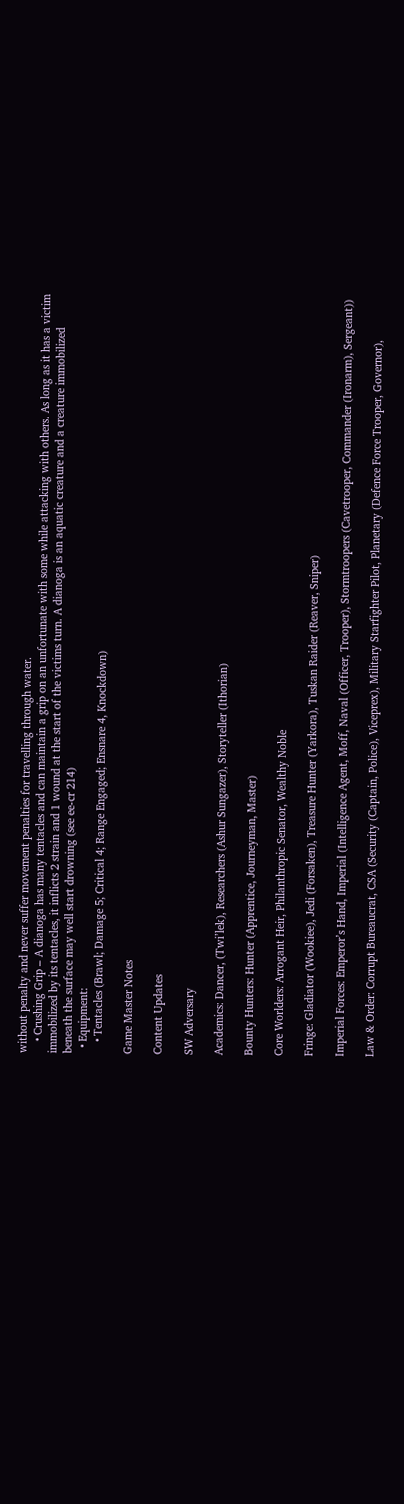without penalty and never suffer movement penalties for travelling through water.
    • Crushing Grip – A dianoga has many tentacles and can maintain a grip on an unfortunate with some while attacking with others. As long as it has a victim immobilized by its tentacles, it inflicts 2 strain and 1 wound at the start of the victims turn. A dianoga is an aquatic creature and a creature immobilized beneath the surface may well start drowning (see ee-cr 214)
  • Equipment:
    • Tentacles (Brawl; Damage 5; Critical 4; Range Engaged; Ensnare 4, Knockdown)

Game Master Notes

Content Updates

SW Adversary

Academics: Dancer, (Twi’lek), Researchers (Ashur Sungazer), Storyteller (Ithorian)

Bounty Hunters: Hunter (Apprentice, Journeyman, Master)

Core Worlders: Arrogant Heir, Philanthropic Senator, Wealthy Noble

Fringe: Gladiator (Wookiee), Jedi (Forsaken), Treasure Hunter (Yarkora), Tuskan Raider (Reaver, Sniper)

Imperial Forces: Emperor’s Hand, Imperial (Intelligence Agent, Moff, Naval (Officer, Trooper), Stormtroopers (Cavetrooper, Commander (Ironarm), Sergeant))

Law & Order: Corrupt Bureaucrat, CSA (Security (Captain, Police), Viceprex), Military Starfighter Pilot, Planetary (Defence Force Trooper, Governor),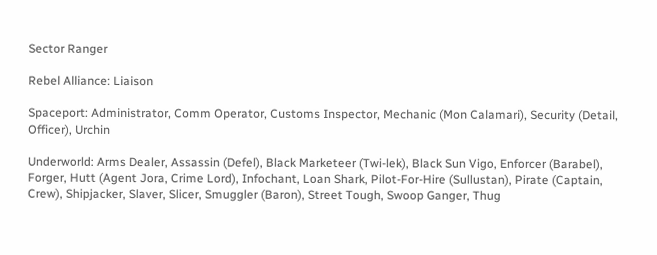Sector Ranger

Rebel Alliance: Liaison

Spaceport: Administrator, Comm Operator, Customs Inspector, Mechanic (Mon Calamari), Security (Detail, Officer), Urchin

Underworld: Arms Dealer, Assassin (Defel), Black Marketeer (Twi-lek), Black Sun Vigo, Enforcer (Barabel), Forger, Hutt (Agent Jora, Crime Lord), Infochant, Loan Shark, Pilot-For-Hire (Sullustan), Pirate (Captain, Crew), Shipjacker, Slaver, Slicer, Smuggler (Baron), Street Tough, Swoop Ganger, Thug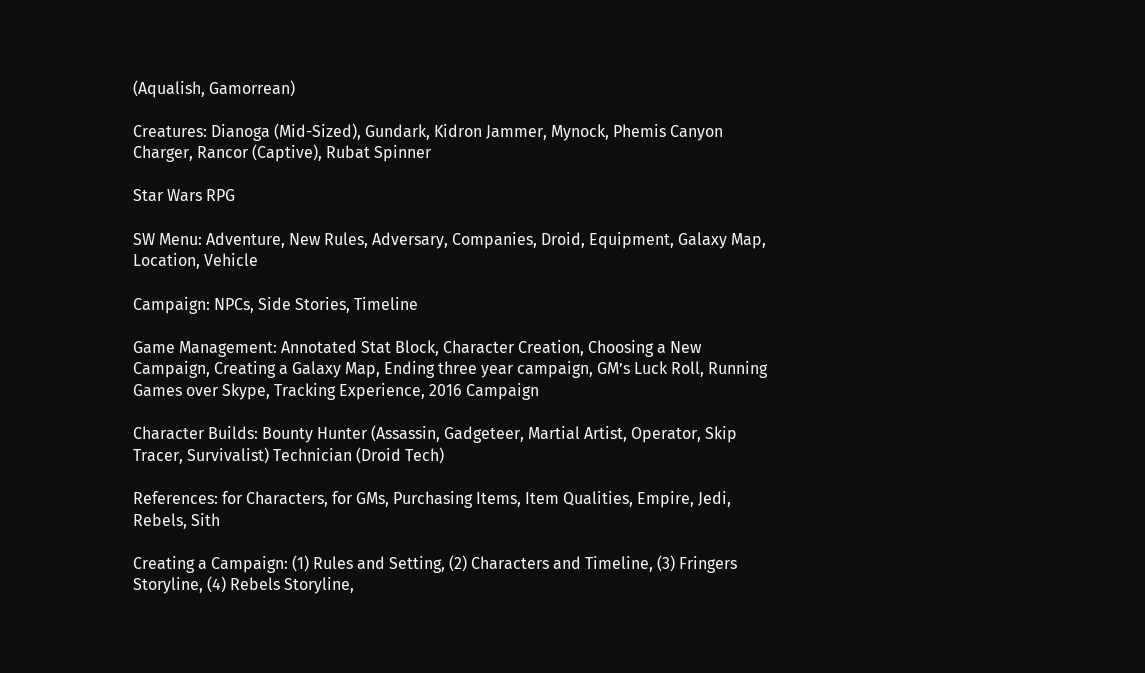(Aqualish, Gamorrean)

Creatures: Dianoga (Mid-Sized), Gundark, Kidron Jammer, Mynock, Phemis Canyon Charger, Rancor (Captive), Rubat Spinner

Star Wars RPG

SW Menu: Adventure, New Rules, Adversary, Companies, Droid, Equipment, Galaxy Map, Location, Vehicle

Campaign: NPCs, Side Stories, Timeline

Game Management: Annotated Stat Block, Character Creation, Choosing a New Campaign, Creating a Galaxy Map, Ending three year campaign, GM’s Luck Roll, Running Games over Skype, Tracking Experience, 2016 Campaign

Character Builds: Bounty Hunter (Assassin, Gadgeteer, Martial Artist, Operator, Skip Tracer, Survivalist) Technician (Droid Tech)

References: for Characters, for GMs, Purchasing Items, Item Qualities, Empire, Jedi, Rebels, Sith

Creating a Campaign: (1) Rules and Setting, (2) Characters and Timeline, (3) Fringers Storyline, (4) Rebels Storyline,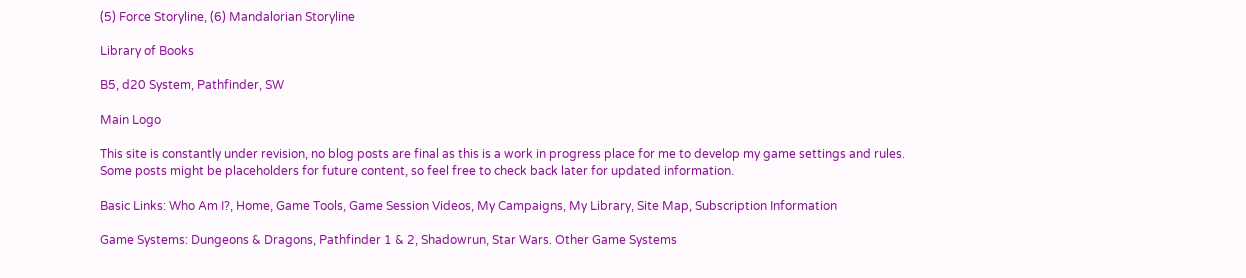(5) Force Storyline, (6) Mandalorian Storyline

Library of Books

B5, d20 System, Pathfinder, SW

Main Logo

This site is constantly under revision, no blog posts are final as this is a work in progress place for me to develop my game settings and rules. Some posts might be placeholders for future content, so feel free to check back later for updated information.

Basic Links: Who Am I?, Home, Game Tools, Game Session Videos, My Campaigns, My Library, Site Map, Subscription Information

Game Systems: Dungeons & Dragons, Pathfinder 1 & 2, Shadowrun, Star Wars. Other Game Systems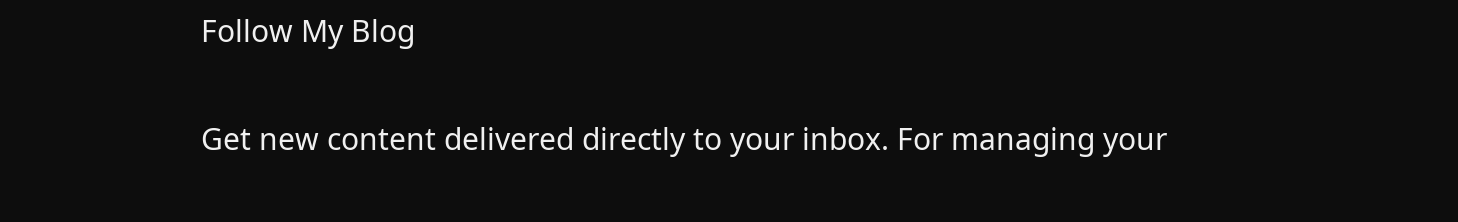Follow My Blog

Get new content delivered directly to your inbox. For managing your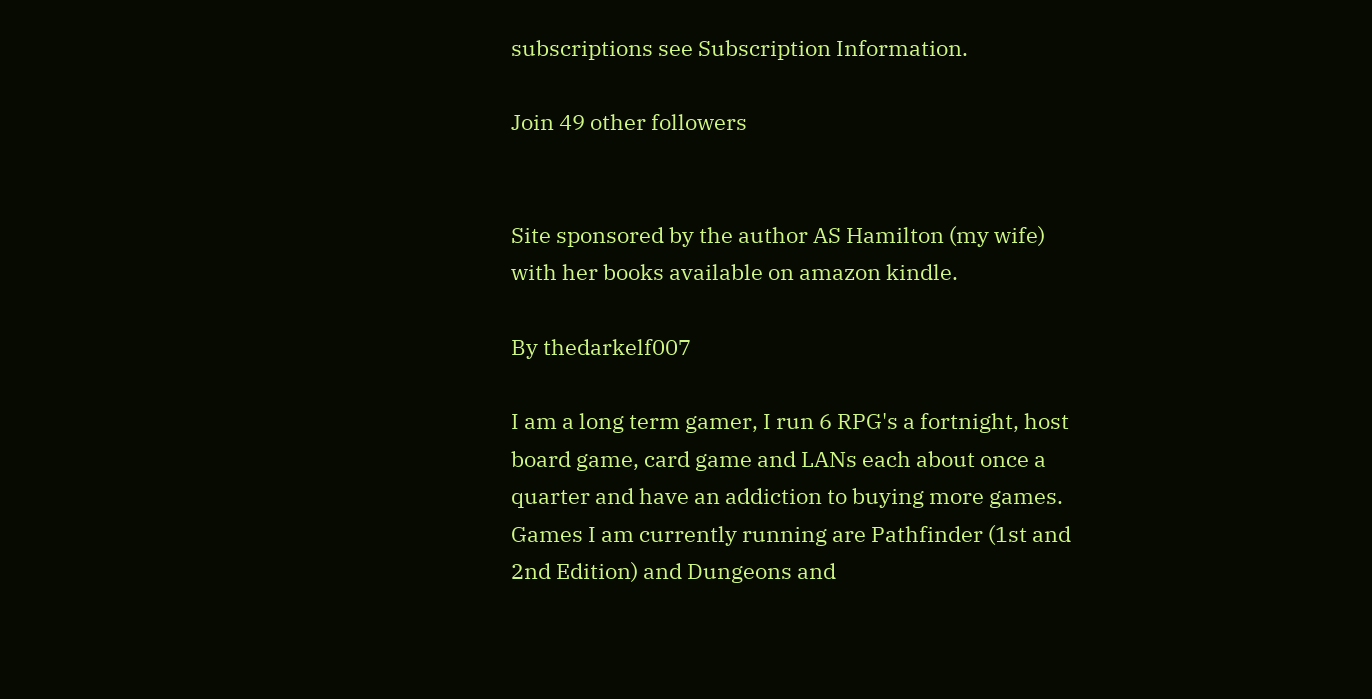subscriptions see Subscription Information.

Join 49 other followers


Site sponsored by the author AS Hamilton (my wife) with her books available on amazon kindle.

By thedarkelf007

I am a long term gamer, I run 6 RPG's a fortnight, host board game, card game and LANs each about once a quarter and have an addiction to buying more games. Games I am currently running are Pathfinder (1st and 2nd Edition) and Dungeons and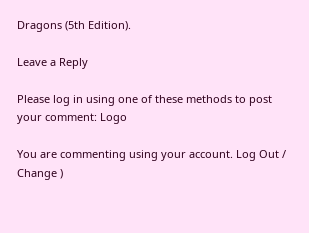Dragons (5th Edition).

Leave a Reply

Please log in using one of these methods to post your comment: Logo

You are commenting using your account. Log Out /  Change )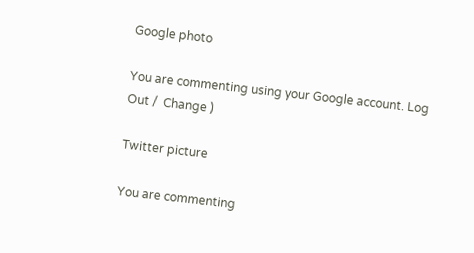Google photo

You are commenting using your Google account. Log Out /  Change )

Twitter picture

You are commenting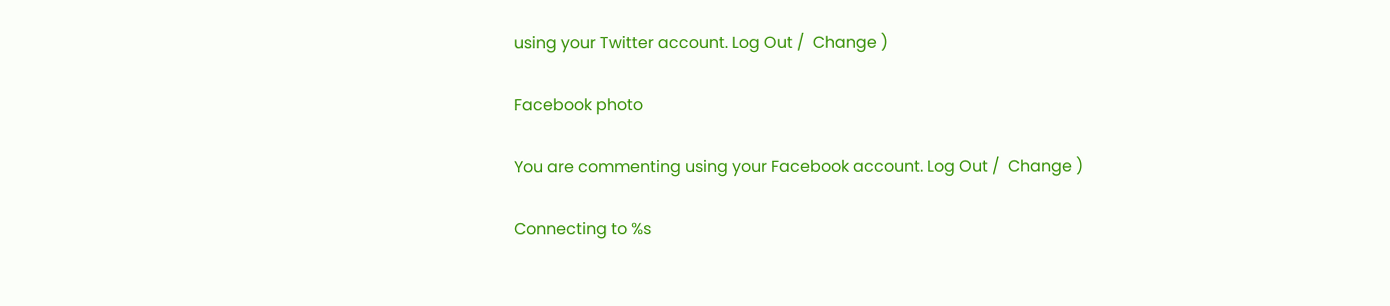using your Twitter account. Log Out /  Change )

Facebook photo

You are commenting using your Facebook account. Log Out /  Change )

Connecting to %s